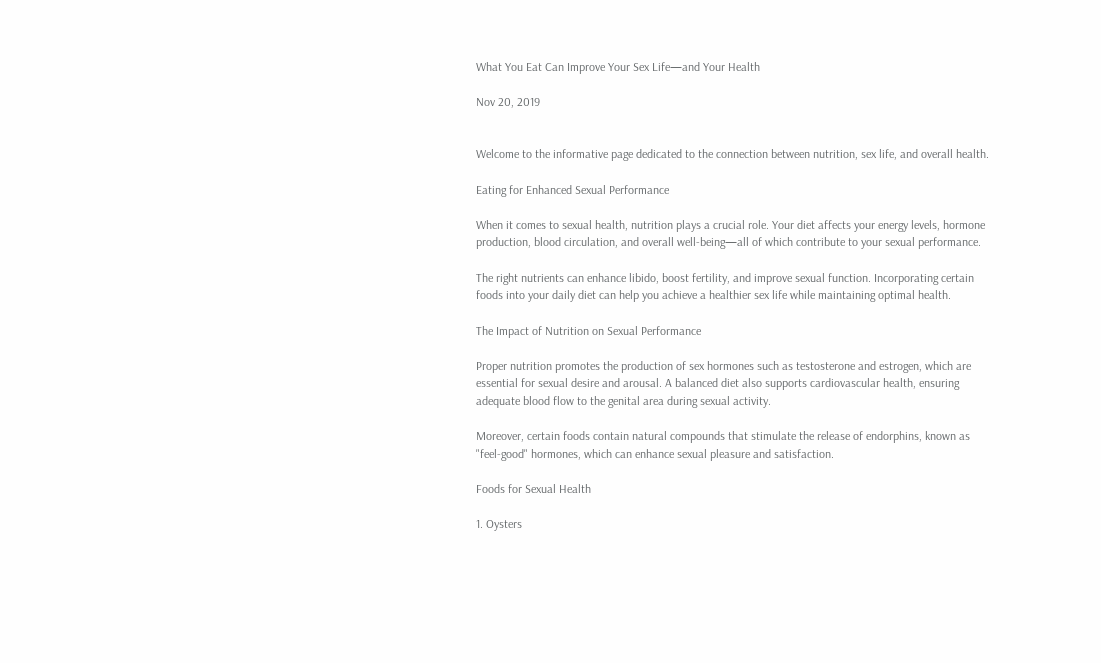What You Eat Can Improve Your Sex Life—and Your Health

Nov 20, 2019


Welcome to the informative page dedicated to the connection between nutrition, sex life, and overall health.

Eating for Enhanced Sexual Performance

When it comes to sexual health, nutrition plays a crucial role. Your diet affects your energy levels, hormone production, blood circulation, and overall well-being—all of which contribute to your sexual performance.

The right nutrients can enhance libido, boost fertility, and improve sexual function. Incorporating certain foods into your daily diet can help you achieve a healthier sex life while maintaining optimal health.

The Impact of Nutrition on Sexual Performance

Proper nutrition promotes the production of sex hormones such as testosterone and estrogen, which are essential for sexual desire and arousal. A balanced diet also supports cardiovascular health, ensuring adequate blood flow to the genital area during sexual activity.

Moreover, certain foods contain natural compounds that stimulate the release of endorphins, known as "feel-good" hormones, which can enhance sexual pleasure and satisfaction.

Foods for Sexual Health

1. Oysters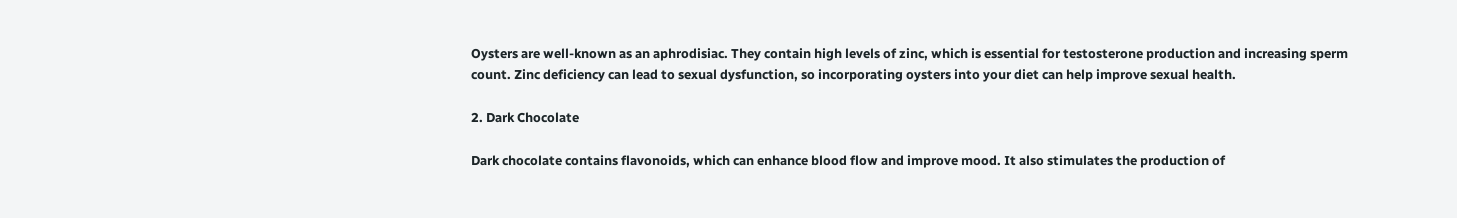Oysters are well-known as an aphrodisiac. They contain high levels of zinc, which is essential for testosterone production and increasing sperm count. Zinc deficiency can lead to sexual dysfunction, so incorporating oysters into your diet can help improve sexual health.

2. Dark Chocolate

Dark chocolate contains flavonoids, which can enhance blood flow and improve mood. It also stimulates the production of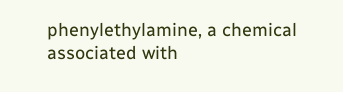phenylethylamine, a chemical associated with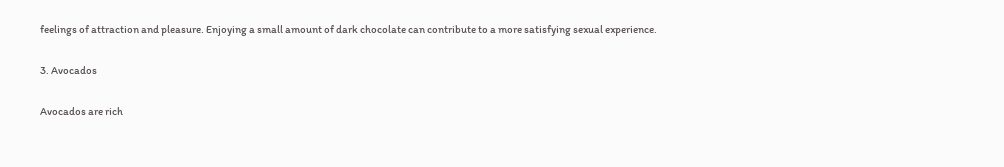feelings of attraction and pleasure. Enjoying a small amount of dark chocolate can contribute to a more satisfying sexual experience.

3. Avocados

Avocados are rich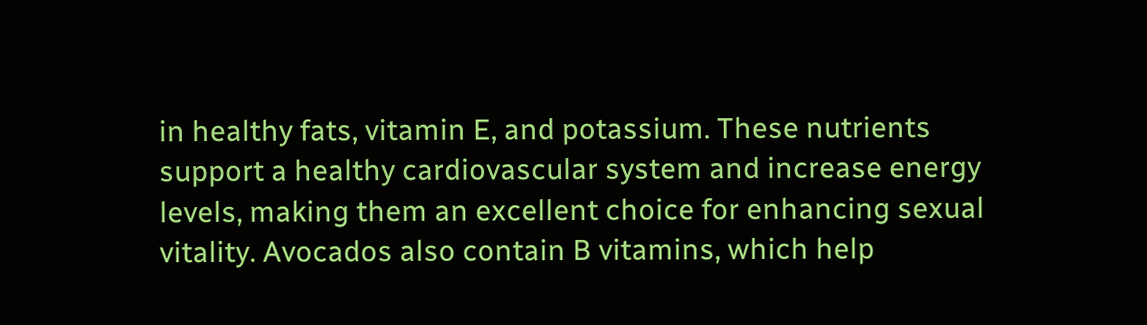in healthy fats, vitamin E, and potassium. These nutrients support a healthy cardiovascular system and increase energy levels, making them an excellent choice for enhancing sexual vitality. Avocados also contain B vitamins, which help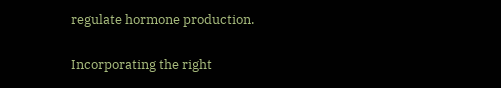regulate hormone production.


Incorporating the right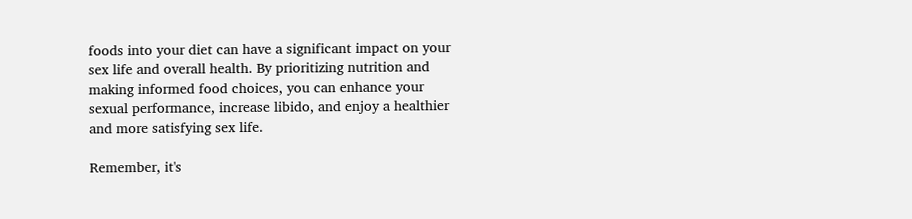foods into your diet can have a significant impact on your sex life and overall health. By prioritizing nutrition and making informed food choices, you can enhance your sexual performance, increase libido, and enjoy a healthier and more satisfying sex life.

Remember, it's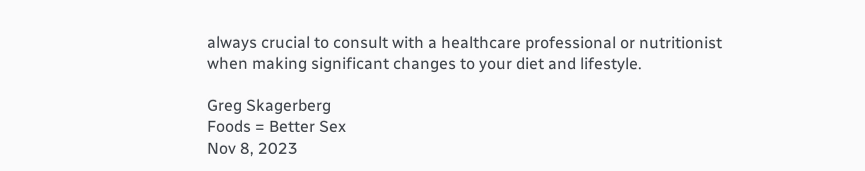always crucial to consult with a healthcare professional or nutritionist when making significant changes to your diet and lifestyle.

Greg Skagerberg
Foods = Better Sex
Nov 8, 2023